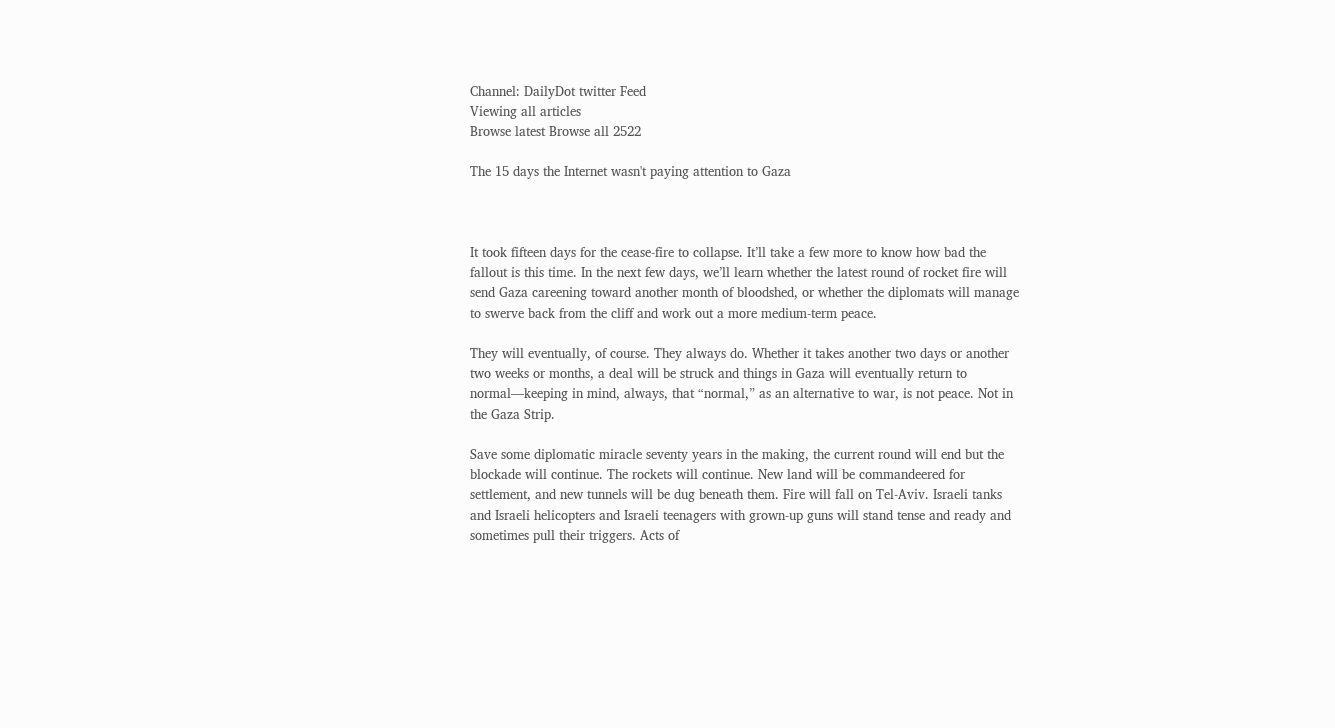Channel: DailyDot twitter Feed
Viewing all articles
Browse latest Browse all 2522

The 15 days the Internet wasn't paying attention to Gaza



It took fifteen days for the cease-fire to collapse. It’ll take a few more to know how bad the fallout is this time. In the next few days, we’ll learn whether the latest round of rocket fire will send Gaza careening toward another month of bloodshed, or whether the diplomats will manage to swerve back from the cliff and work out a more medium-term peace.

They will eventually, of course. They always do. Whether it takes another two days or another two weeks or months, a deal will be struck and things in Gaza will eventually return to normal—keeping in mind, always, that “normal,” as an alternative to war, is not peace. Not in the Gaza Strip.

Save some diplomatic miracle seventy years in the making, the current round will end but the blockade will continue. The rockets will continue. New land will be commandeered for settlement, and new tunnels will be dug beneath them. Fire will fall on Tel-Aviv. Israeli tanks and Israeli helicopters and Israeli teenagers with grown-up guns will stand tense and ready and sometimes pull their triggers. Acts of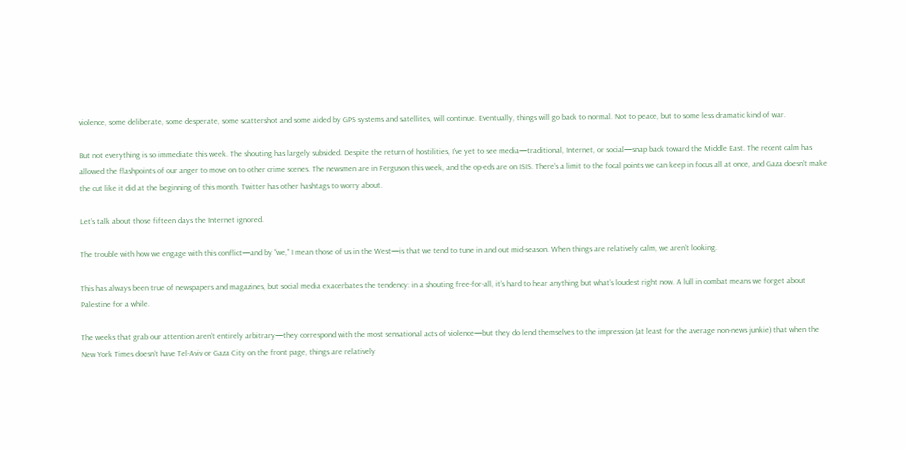violence, some deliberate, some desperate, some scattershot and some aided by GPS systems and satellites, will continue. Eventually, things will go back to normal. Not to peace, but to some less dramatic kind of war.

But not everything is so immediate this week. The shouting has largely subsided. Despite the return of hostilities, I’ve yet to see media—traditional, Internet, or social—snap back toward the Middle East. The recent calm has allowed the flashpoints of our anger to move on to other crime scenes. The newsmen are in Ferguson this week, and the op-eds are on ISIS. There’s a limit to the focal points we can keep in focus all at once, and Gaza doesn’t make the cut like it did at the beginning of this month. Twitter has other hashtags to worry about.

Let’s talk about those fifteen days the Internet ignored.

The trouble with how we engage with this conflict—and by “we,” I mean those of us in the West—is that we tend to tune in and out mid-season. When things are relatively calm, we aren’t looking.

This has always been true of newspapers and magazines, but social media exacerbates the tendency: in a shouting free-for-all, it’s hard to hear anything but what’s loudest right now. A lull in combat means we forget about Palestine for a while.

The weeks that grab our attention aren’t entirely arbitrary—they correspond with the most sensational acts of violence—but they do lend themselves to the impression (at least for the average non-news junkie) that when the New York Times doesn’t have Tel-Aviv or Gaza City on the front page, things are relatively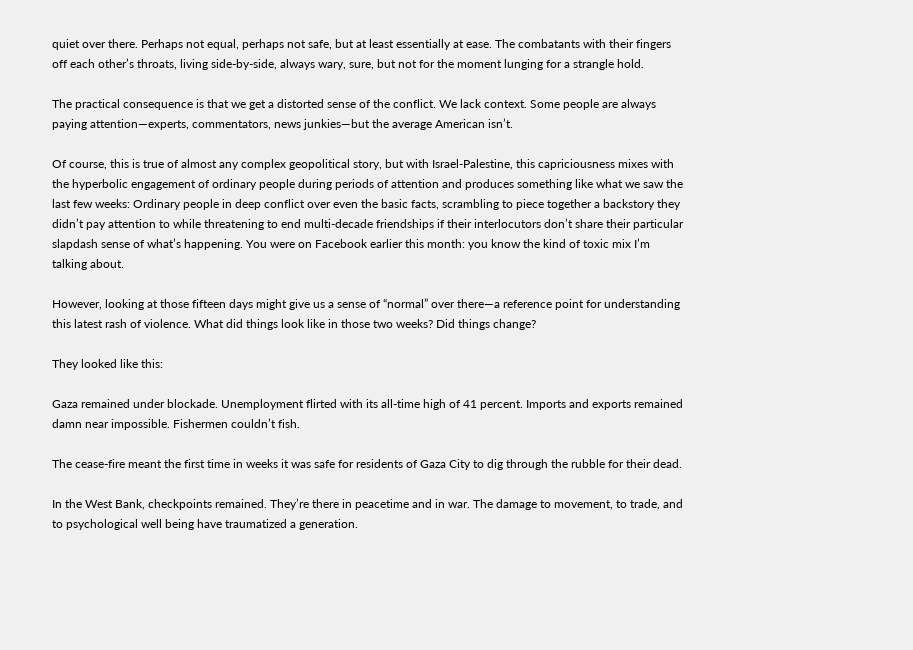quiet over there. Perhaps not equal, perhaps not safe, but at least essentially at ease. The combatants with their fingers off each other’s throats, living side-by-side, always wary, sure, but not for the moment lunging for a strangle hold.

The practical consequence is that we get a distorted sense of the conflict. We lack context. Some people are always paying attention—experts, commentators, news junkies—but the average American isn’t.

Of course, this is true of almost any complex geopolitical story, but with Israel-Palestine, this capriciousness mixes with the hyperbolic engagement of ordinary people during periods of attention and produces something like what we saw the last few weeks: Ordinary people in deep conflict over even the basic facts, scrambling to piece together a backstory they didn’t pay attention to while threatening to end multi-decade friendships if their interlocutors don’t share their particular slapdash sense of what’s happening. You were on Facebook earlier this month: you know the kind of toxic mix I’m talking about.

However, looking at those fifteen days might give us a sense of “normal” over there—a reference point for understanding this latest rash of violence. What did things look like in those two weeks? Did things change?

They looked like this:

Gaza remained under blockade. Unemployment flirted with its all-time high of 41 percent. Imports and exports remained damn near impossible. Fishermen couldn’t fish.

The cease-fire meant the first time in weeks it was safe for residents of Gaza City to dig through the rubble for their dead.

In the West Bank, checkpoints remained. They’re there in peacetime and in war. The damage to movement, to trade, and to psychological well being have traumatized a generation.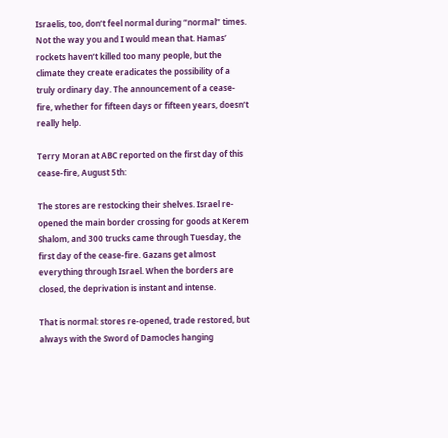Israelis, too, don’t feel normal during “normal” times. Not the way you and I would mean that. Hamas’ rockets haven’t killed too many people, but the climate they create eradicates the possibility of a truly ordinary day. The announcement of a cease-fire, whether for fifteen days or fifteen years, doesn’t really help.

Terry Moran at ABC reported on the first day of this cease-fire, August 5th:

The stores are restocking their shelves. Israel re-opened the main border crossing for goods at Kerem Shalom, and 300 trucks came through Tuesday, the first day of the cease-fire. Gazans get almost everything through Israel. When the borders are closed, the deprivation is instant and intense.

That is normal: stores re-opened, trade restored, but always with the Sword of Damocles hanging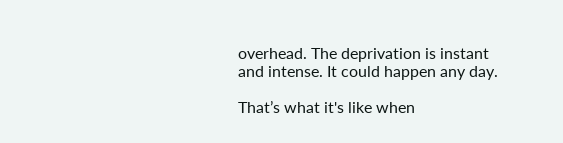overhead. The deprivation is instant and intense. It could happen any day.

That’s what it's like when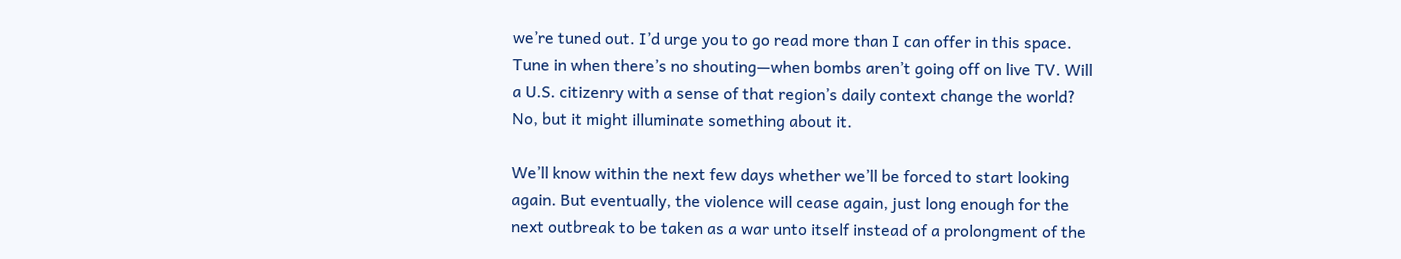we’re tuned out. I’d urge you to go read more than I can offer in this space. Tune in when there’s no shouting—when bombs aren’t going off on live TV. Will a U.S. citizenry with a sense of that region’s daily context change the world? No, but it might illuminate something about it.

We’ll know within the next few days whether we’ll be forced to start looking again. But eventually, the violence will cease again, just long enough for the next outbreak to be taken as a war unto itself instead of a prolongment of the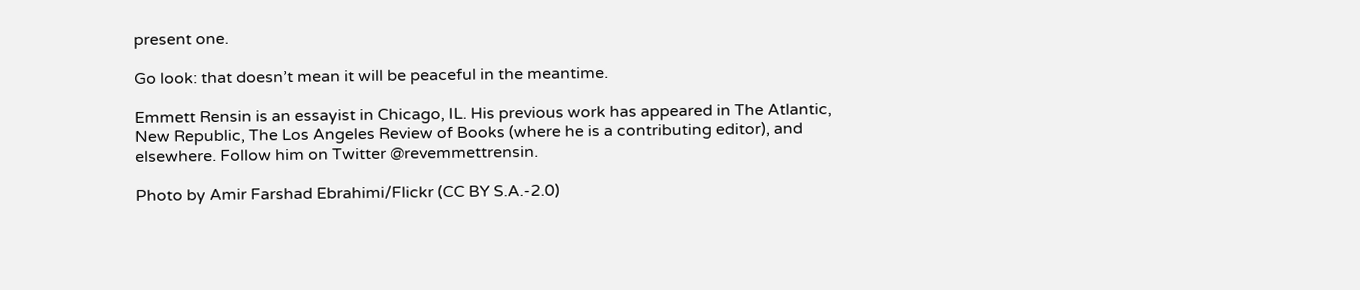present one.

Go look: that doesn’t mean it will be peaceful in the meantime.

Emmett Rensin is an essayist in Chicago, IL. His previous work has appeared in The Atlantic, New Republic, The Los Angeles Review of Books (where he is a contributing editor), and elsewhere. Follow him on Twitter @revemmettrensin.

Photo by Amir Farshad Ebrahimi/Flickr (CC BY S.A.-2.0)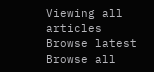Viewing all articles
Browse latest Browse all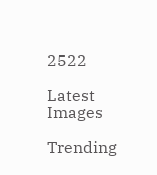2522

Latest Images

Trending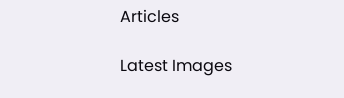Articles

Latest Images